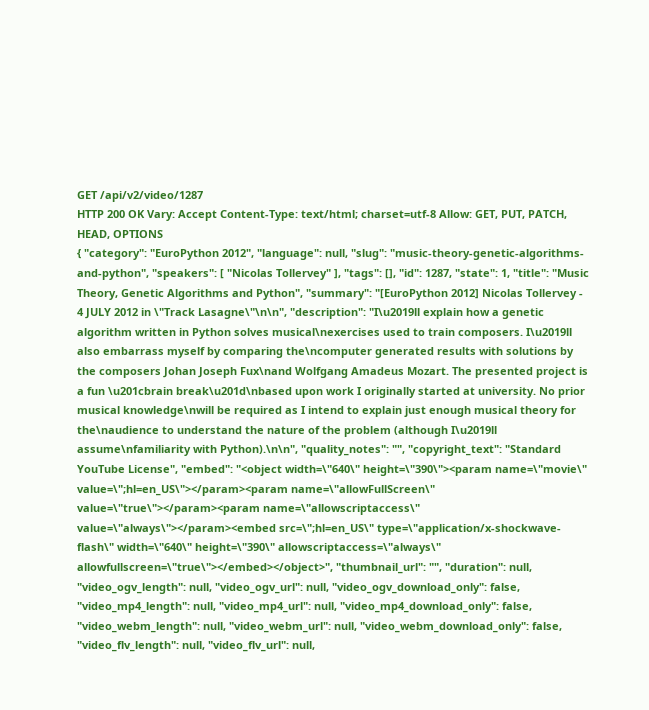GET /api/v2/video/1287
HTTP 200 OK Vary: Accept Content-Type: text/html; charset=utf-8 Allow: GET, PUT, PATCH, HEAD, OPTIONS
{ "category": "EuroPython 2012", "language": null, "slug": "music-theory-genetic-algorithms-and-python", "speakers": [ "Nicolas Tollervey" ], "tags": [], "id": 1287, "state": 1, "title": "Music Theory, Genetic Algorithms and Python", "summary": "[EuroPython 2012] Nicolas Tollervey - 4 JULY 2012 in \"Track Lasagne\"\n\n", "description": "I\u2019ll explain how a genetic algorithm written in Python solves musical\nexercises used to train composers. I\u2019ll also embarrass myself by comparing the\ncomputer generated results with solutions by the composers Johan Joseph Fux\nand Wolfgang Amadeus Mozart. The presented project is a fun \u201cbrain break\u201d\nbased upon work I originally started at university. No prior musical knowledge\nwill be required as I intend to explain just enough musical theory for the\naudience to understand the nature of the problem (although I\u2019ll assume\nfamiliarity with Python).\n\n", "quality_notes": "", "copyright_text": "Standard YouTube License", "embed": "<object width=\"640\" height=\"390\"><param name=\"movie\" value=\";hl=en_US\"></param><param name=\"allowFullScreen\" value=\"true\"></param><param name=\"allowscriptaccess\" value=\"always\"></param><embed src=\";hl=en_US\" type=\"application/x-shockwave-flash\" width=\"640\" height=\"390\" allowscriptaccess=\"always\" allowfullscreen=\"true\"></embed></object>", "thumbnail_url": "", "duration": null, "video_ogv_length": null, "video_ogv_url": null, "video_ogv_download_only": false, "video_mp4_length": null, "video_mp4_url": null, "video_mp4_download_only": false, "video_webm_length": null, "video_webm_url": null, "video_webm_download_only": false, "video_flv_length": null, "video_flv_url": null,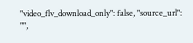"video_flv_download_only": false, "source_url": "",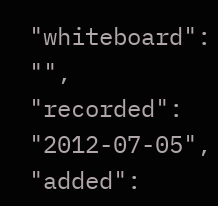"whiteboard": "", "recorded": "2012-07-05", "added":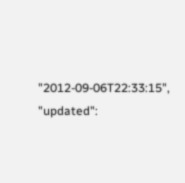"2012-09-06T22:33:15", "updated":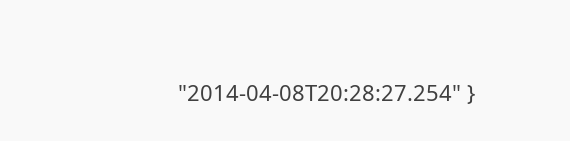"2014-04-08T20:28:27.254" }